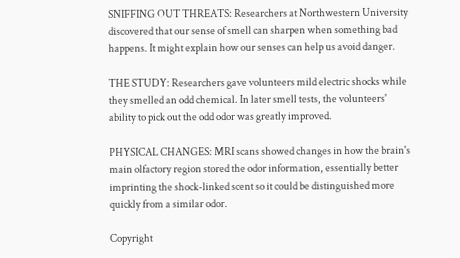SNIFFING OUT THREATS: Researchers at Northwestern University discovered that our sense of smell can sharpen when something bad happens. It might explain how our senses can help us avoid danger.

THE STUDY: Researchers gave volunteers mild electric shocks while they smelled an odd chemical. In later smell tests, the volunteers' ability to pick out the odd odor was greatly improved.

PHYSICAL CHANGES: MRI scans showed changes in how the brain's main olfactory region stored the odor information, essentially better imprinting the shock-linked scent so it could be distinguished more quickly from a similar odor.

Copyright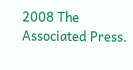2008 The Associated Press.